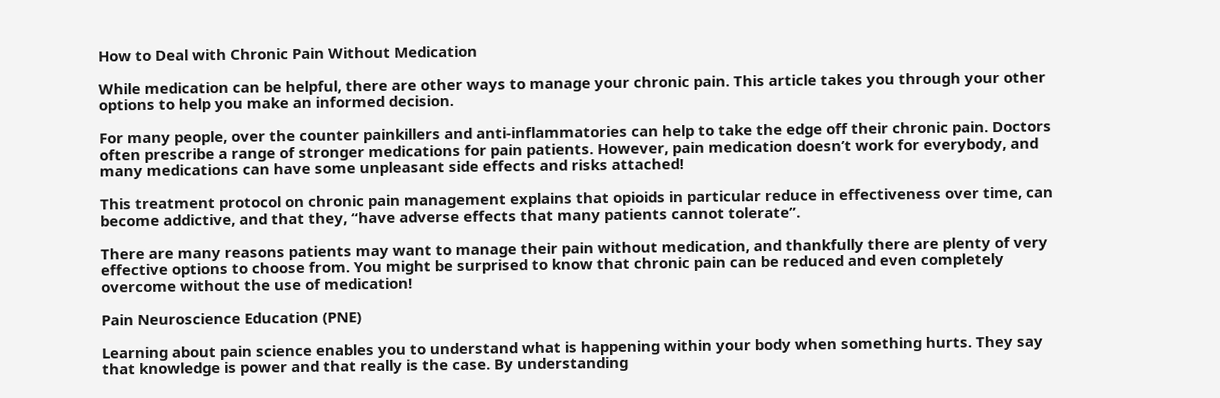How to Deal with Chronic Pain Without Medication

While medication can be helpful, there are other ways to manage your chronic pain. This article takes you through your other options to help you make an informed decision.

For many people, over the counter painkillers and anti-inflammatories can help to take the edge off their chronic pain. Doctors often prescribe a range of stronger medications for pain patients. However, pain medication doesn’t work for everybody, and many medications can have some unpleasant side effects and risks attached!

This treatment protocol on chronic pain management explains that opioids in particular reduce in effectiveness over time, can become addictive, and that they, “have adverse effects that many patients cannot tolerate”.

There are many reasons patients may want to manage their pain without medication, and thankfully there are plenty of very effective options to choose from. You might be surprised to know that chronic pain can be reduced and even completely overcome without the use of medication!

Pain Neuroscience Education (PNE)

Learning about pain science enables you to understand what is happening within your body when something hurts. They say that knowledge is power and that really is the case. By understanding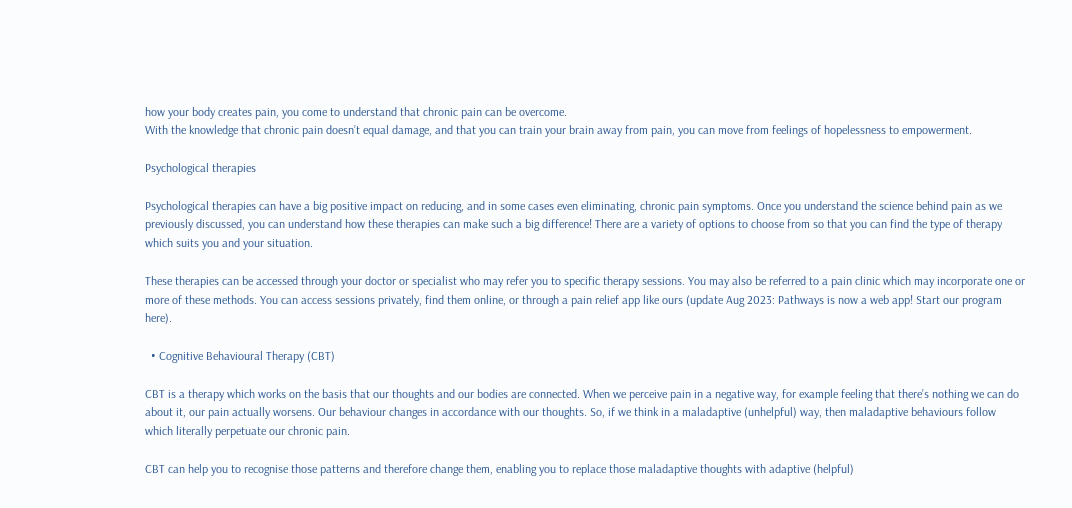how your body creates pain, you come to understand that chronic pain can be overcome.
With the knowledge that chronic pain doesn’t equal damage, and that you can train your brain away from pain, you can move from feelings of hopelessness to empowerment.

Psychological therapies

Psychological therapies can have a big positive impact on reducing, and in some cases even eliminating, chronic pain symptoms. Once you understand the science behind pain as we previously discussed, you can understand how these therapies can make such a big difference! There are a variety of options to choose from so that you can find the type of therapy which suits you and your situation.

These therapies can be accessed through your doctor or specialist who may refer you to specific therapy sessions. You may also be referred to a pain clinic which may incorporate one or more of these methods. You can access sessions privately, find them online, or through a pain relief app like ours (update Aug 2023: Pathways is now a web app! Start our program here).

  • Cognitive Behavioural Therapy (CBT)

CBT is a therapy which works on the basis that our thoughts and our bodies are connected. When we perceive pain in a negative way, for example feeling that there’s nothing we can do about it, our pain actually worsens. Our behaviour changes in accordance with our thoughts. So, if we think in a maladaptive (unhelpful) way, then maladaptive behaviours follow which literally perpetuate our chronic pain.

CBT can help you to recognise those patterns and therefore change them, enabling you to replace those maladaptive thoughts with adaptive (helpful)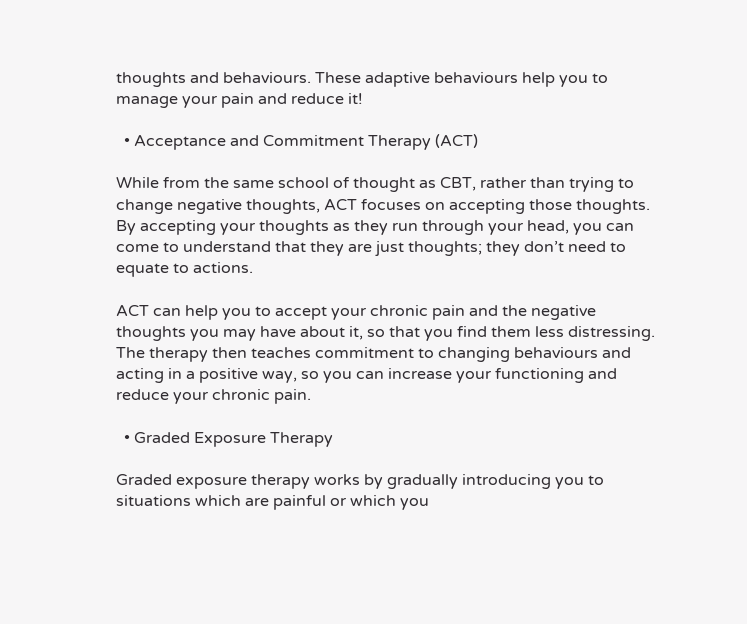thoughts and behaviours. These adaptive behaviours help you to manage your pain and reduce it!

  • Acceptance and Commitment Therapy (ACT)

While from the same school of thought as CBT, rather than trying to change negative thoughts, ACT focuses on accepting those thoughts. By accepting your thoughts as they run through your head, you can come to understand that they are just thoughts; they don’t need to equate to actions.

ACT can help you to accept your chronic pain and the negative thoughts you may have about it, so that you find them less distressing. The therapy then teaches commitment to changing behaviours and acting in a positive way, so you can increase your functioning and reduce your chronic pain.

  • Graded Exposure Therapy

Graded exposure therapy works by gradually introducing you to situations which are painful or which you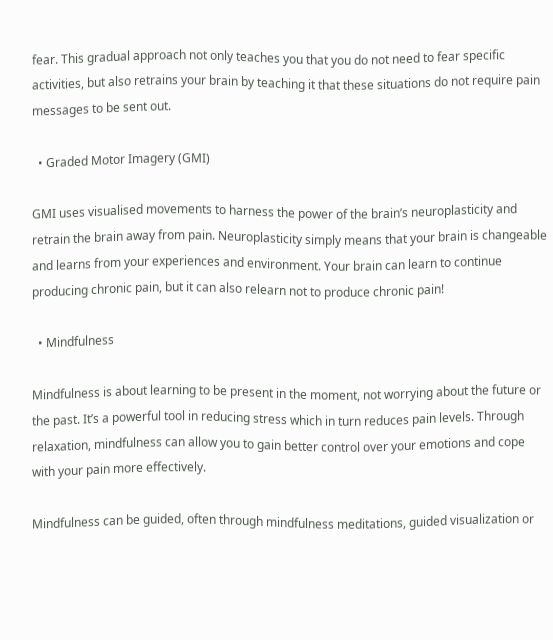fear. This gradual approach not only teaches you that you do not need to fear specific activities, but also retrains your brain by teaching it that these situations do not require pain messages to be sent out.

  • Graded Motor Imagery (GMI)

GMI uses visualised movements to harness the power of the brain’s neuroplasticity and retrain the brain away from pain. Neuroplasticity simply means that your brain is changeable and learns from your experiences and environment. Your brain can learn to continue producing chronic pain, but it can also relearn not to produce chronic pain!

  • Mindfulness

Mindfulness is about learning to be present in the moment, not worrying about the future or the past. It’s a powerful tool in reducing stress which in turn reduces pain levels. Through relaxation, mindfulness can allow you to gain better control over your emotions and cope with your pain more effectively.

Mindfulness can be guided, often through mindfulness meditations, guided visualization or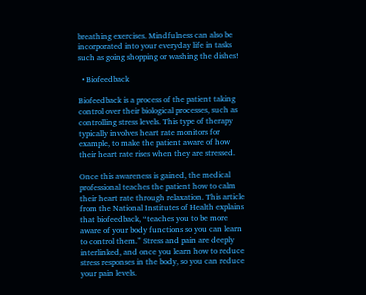breathing exercises. Mindfulness can also be incorporated into your everyday life in tasks such as going shopping or washing the dishes!

  • Biofeedback

Biofeedback is a process of the patient taking control over their biological processes, such as controlling stress levels. This type of therapy typically involves heart rate monitors for example, to make the patient aware of how their heart rate rises when they are stressed.

Once this awareness is gained, the medical professional teaches the patient how to calm their heart rate through relaxation. This article from the National Institutes of Health explains that biofeedback, “teaches you to be more aware of your body functions so you can learn to control them.” Stress and pain are deeply interlinked, and once you learn how to reduce stress responses in the body, so you can reduce your pain levels.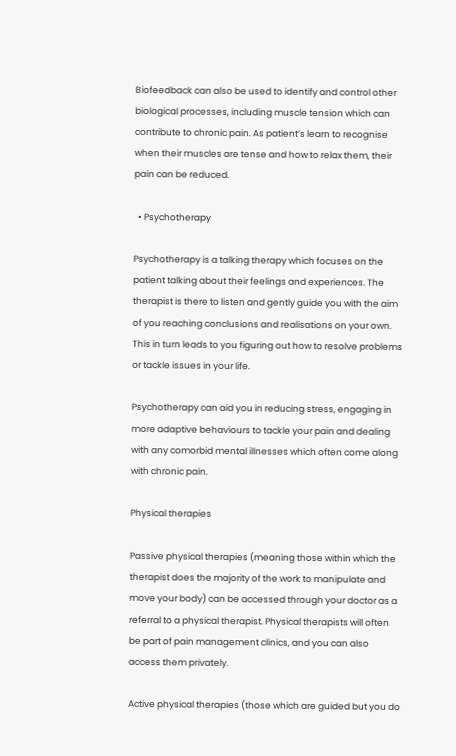Biofeedback can also be used to identify and control other biological processes, including muscle tension which can contribute to chronic pain. As patient’s learn to recognise when their muscles are tense and how to relax them, their pain can be reduced.

  • Psychotherapy

Psychotherapy is a talking therapy which focuses on the patient talking about their feelings and experiences. The therapist is there to listen and gently guide you with the aim of you reaching conclusions and realisations on your own. This in turn leads to you figuring out how to resolve problems or tackle issues in your life.

Psychotherapy can aid you in reducing stress, engaging in more adaptive behaviours to tackle your pain and dealing with any comorbid mental illnesses which often come along with chronic pain.

Physical therapies

Passive physical therapies (meaning those within which the therapist does the majority of the work to manipulate and move your body) can be accessed through your doctor as a referral to a physical therapist. Physical therapists will often be part of pain management clinics, and you can also access them privately.

Active physical therapies (those which are guided but you do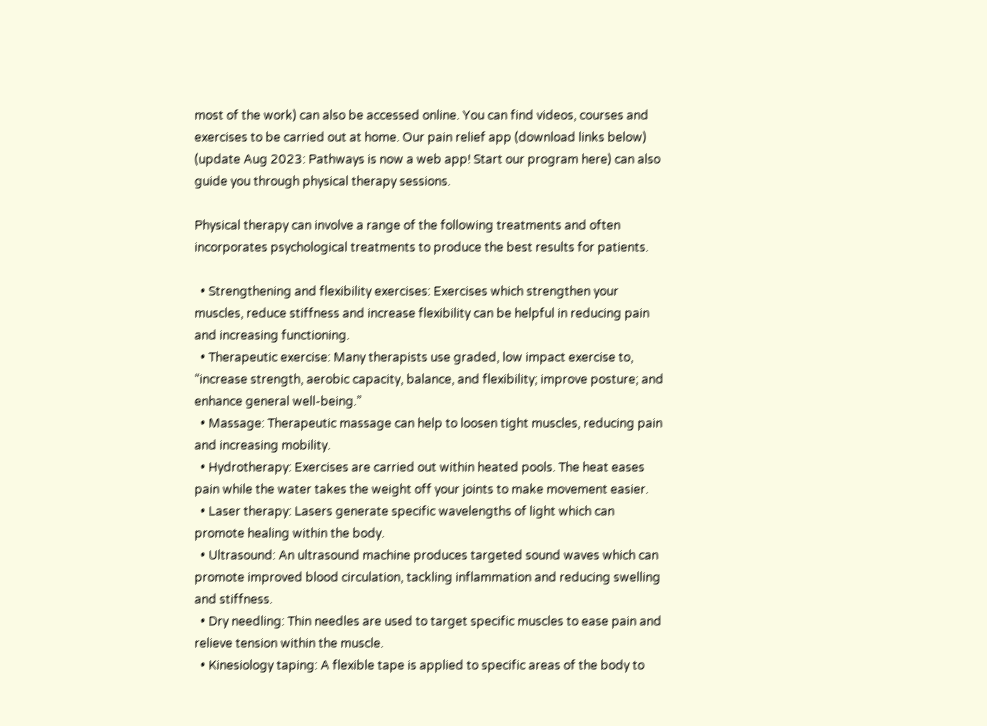most of the work) can also be accessed online. You can find videos, courses and exercises to be carried out at home. Our pain relief app (download links below) (update Aug 2023: Pathways is now a web app! Start our program here) can also guide you through physical therapy sessions.

Physical therapy can involve a range of the following treatments and often incorporates psychological treatments to produce the best results for patients.

  • Strengthening and flexibility exercises: Exercises which strengthen your muscles, reduce stiffness and increase flexibility can be helpful in reducing pain and increasing functioning.
  • Therapeutic exercise: Many therapists use graded, low impact exercise to, “increase strength, aerobic capacity, balance, and flexibility; improve posture; and enhance general well-being.”
  • Massage: Therapeutic massage can help to loosen tight muscles, reducing pain and increasing mobility.
  • Hydrotherapy: Exercises are carried out within heated pools. The heat eases pain while the water takes the weight off your joints to make movement easier.
  • Laser therapy: Lasers generate specific wavelengths of light which can promote healing within the body.
  • Ultrasound: An ultrasound machine produces targeted sound waves which can promote improved blood circulation, tackling inflammation and reducing swelling and stiffness.
  • Dry needling: Thin needles are used to target specific muscles to ease pain and relieve tension within the muscle.
  • Kinesiology taping: A flexible tape is applied to specific areas of the body to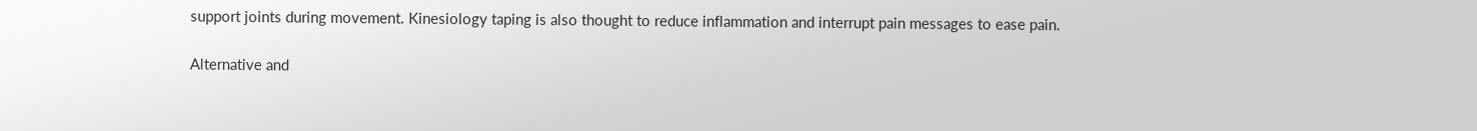support joints during movement. Kinesiology taping is also thought to reduce inflammation and interrupt pain messages to ease pain.

Alternative and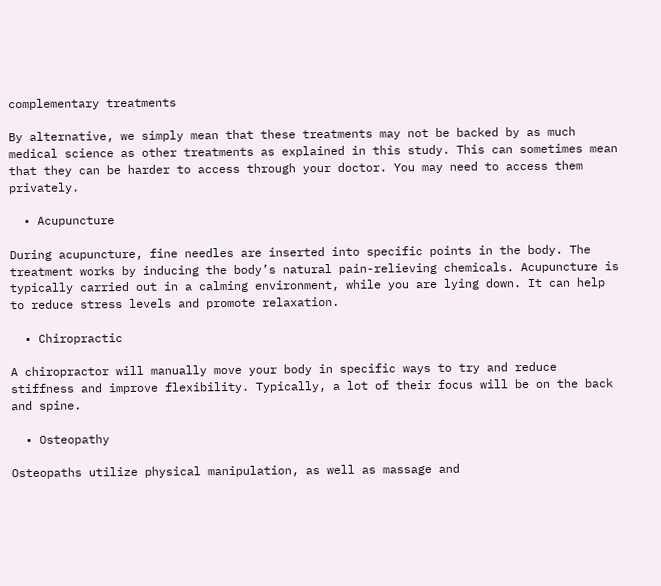complementary treatments

By alternative, we simply mean that these treatments may not be backed by as much medical science as other treatments as explained in this study. This can sometimes mean that they can be harder to access through your doctor. You may need to access them privately.

  • Acupuncture

During acupuncture, fine needles are inserted into specific points in the body. The treatment works by inducing the body’s natural pain-relieving chemicals. Acupuncture is typically carried out in a calming environment, while you are lying down. It can help to reduce stress levels and promote relaxation.

  • Chiropractic

A chiropractor will manually move your body in specific ways to try and reduce stiffness and improve flexibility. Typically, a lot of their focus will be on the back and spine.

  • Osteopathy

Osteopaths utilize physical manipulation, as well as massage and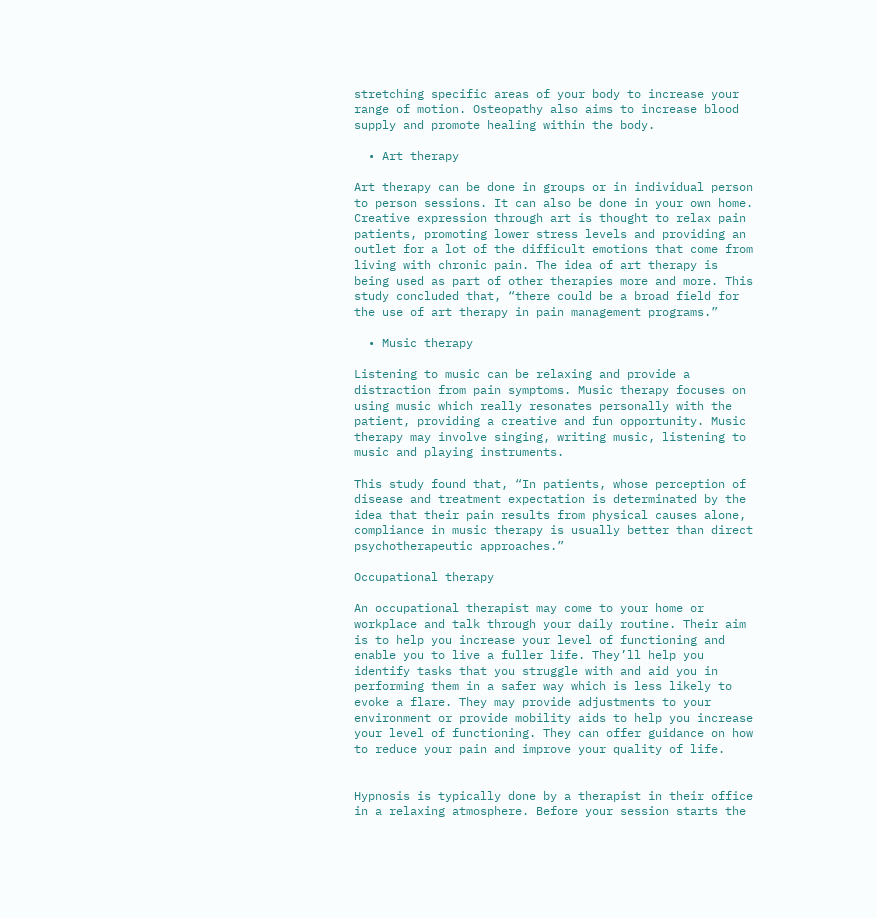stretching specific areas of your body to increase your range of motion. Osteopathy also aims to increase blood supply and promote healing within the body.

  • Art therapy

Art therapy can be done in groups or in individual person to person sessions. It can also be done in your own home. Creative expression through art is thought to relax pain patients, promoting lower stress levels and providing an outlet for a lot of the difficult emotions that come from living with chronic pain. The idea of art therapy is being used as part of other therapies more and more. This study concluded that, “there could be a broad field for the use of art therapy in pain management programs.”

  • Music therapy

Listening to music can be relaxing and provide a distraction from pain symptoms. Music therapy focuses on using music which really resonates personally with the patient, providing a creative and fun opportunity. Music therapy may involve singing, writing music, listening to music and playing instruments.

This study found that, “In patients, whose perception of disease and treatment expectation is determinated by the idea that their pain results from physical causes alone, compliance in music therapy is usually better than direct psychotherapeutic approaches.”

Occupational therapy

An occupational therapist may come to your home or workplace and talk through your daily routine. Their aim is to help you increase your level of functioning and enable you to live a fuller life. They’ll help you identify tasks that you struggle with and aid you in performing them in a safer way which is less likely to evoke a flare. They may provide adjustments to your environment or provide mobility aids to help you increase your level of functioning. They can offer guidance on how to reduce your pain and improve your quality of life.


Hypnosis is typically done by a therapist in their office in a relaxing atmosphere. Before your session starts the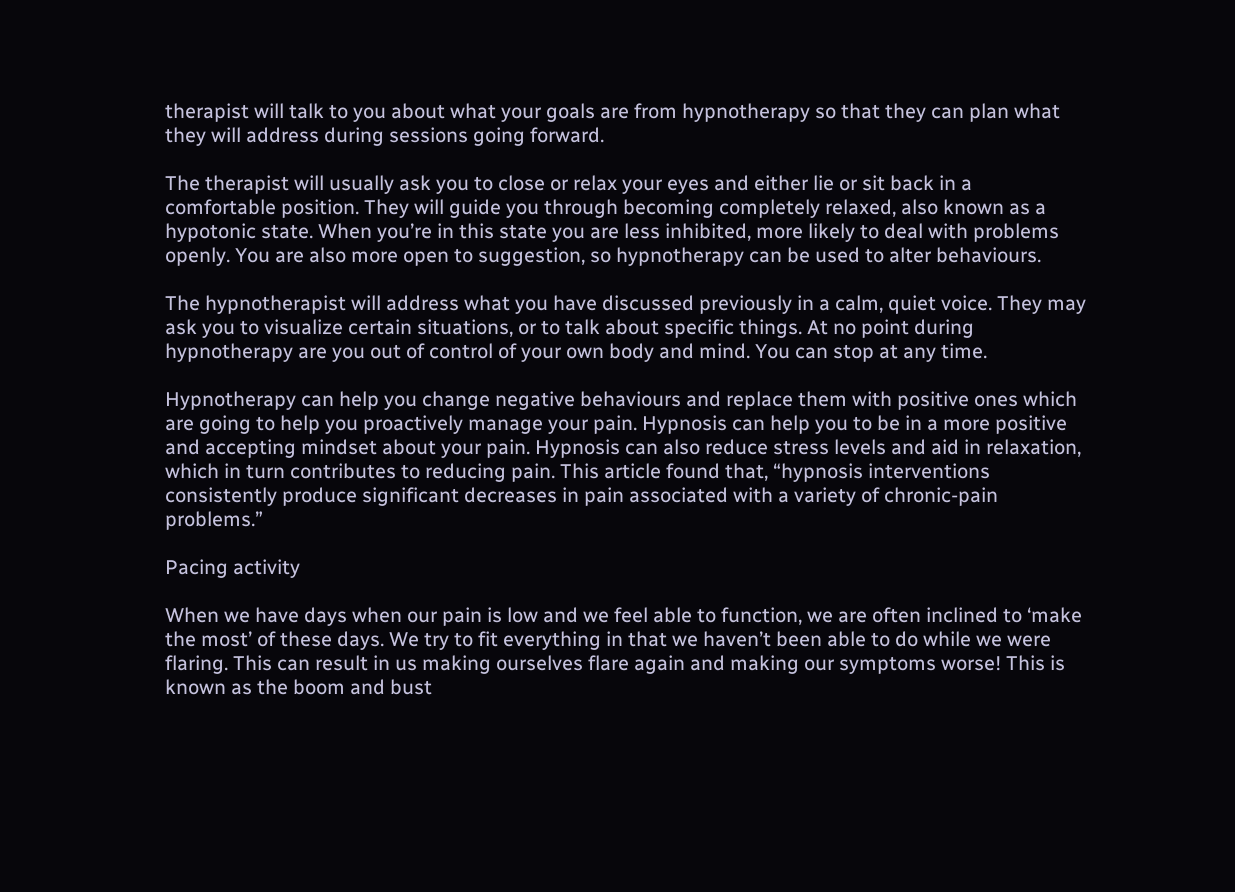therapist will talk to you about what your goals are from hypnotherapy so that they can plan what they will address during sessions going forward.

The therapist will usually ask you to close or relax your eyes and either lie or sit back in a comfortable position. They will guide you through becoming completely relaxed, also known as a hypotonic state. When you’re in this state you are less inhibited, more likely to deal with problems openly. You are also more open to suggestion, so hypnotherapy can be used to alter behaviours.

The hypnotherapist will address what you have discussed previously in a calm, quiet voice. They may ask you to visualize certain situations, or to talk about specific things. At no point during hypnotherapy are you out of control of your own body and mind. You can stop at any time.

Hypnotherapy can help you change negative behaviours and replace them with positive ones which are going to help you proactively manage your pain. Hypnosis can help you to be in a more positive and accepting mindset about your pain. Hypnosis can also reduce stress levels and aid in relaxation, which in turn contributes to reducing pain. This article found that, “hypnosis interventions consistently produce significant decreases in pain associated with a variety of chronic-pain problems.”

Pacing activity

When we have days when our pain is low and we feel able to function, we are often inclined to ‘make the most’ of these days. We try to fit everything in that we haven’t been able to do while we were flaring. This can result in us making ourselves flare again and making our symptoms worse! This is known as the boom and bust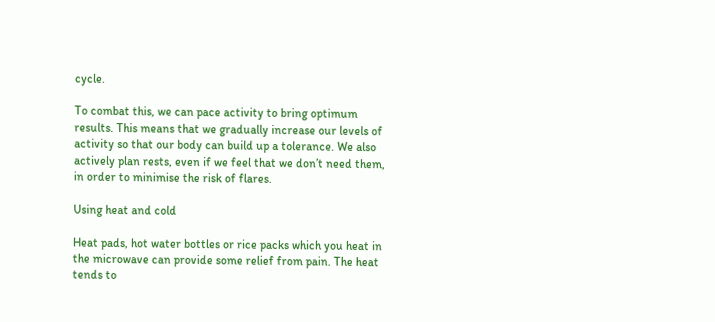cycle.

To combat this, we can pace activity to bring optimum results. This means that we gradually increase our levels of activity so that our body can build up a tolerance. We also actively plan rests, even if we feel that we don’t need them, in order to minimise the risk of flares.

Using heat and cold

Heat pads, hot water bottles or rice packs which you heat in the microwave can provide some relief from pain. The heat tends to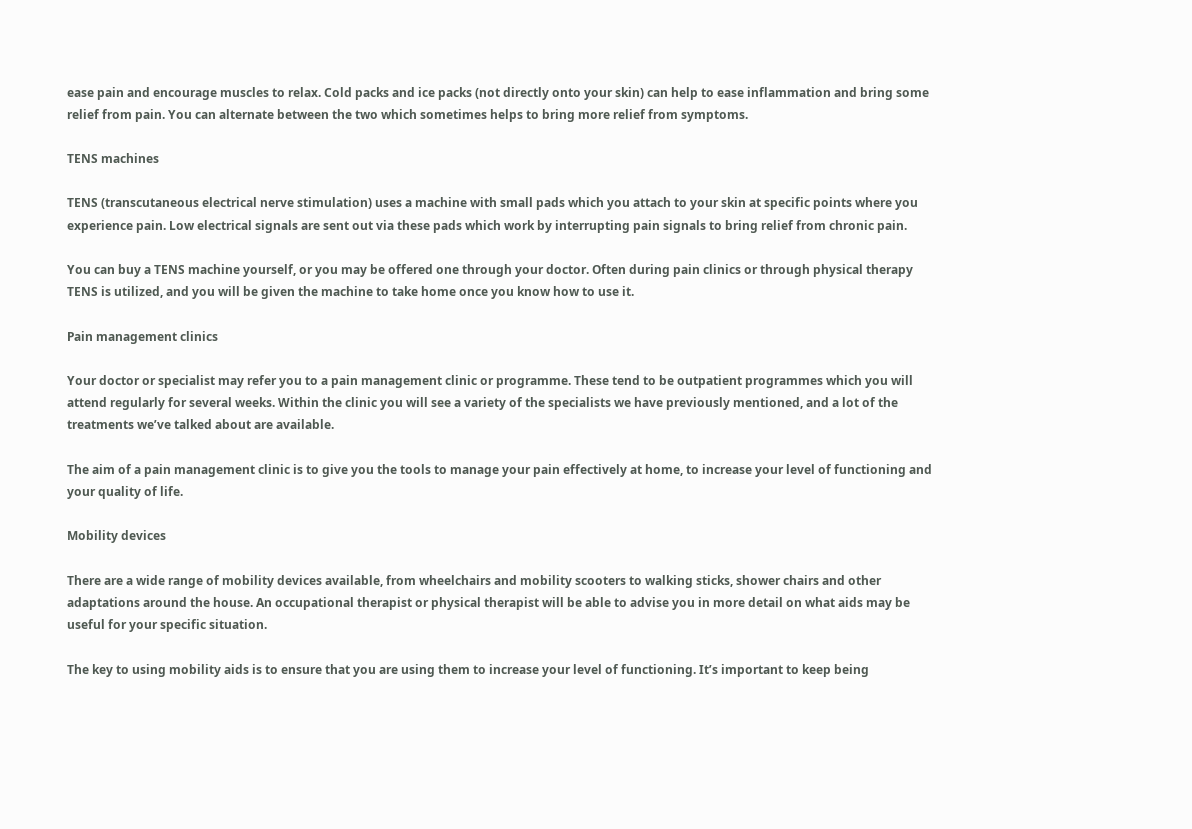ease pain and encourage muscles to relax. Cold packs and ice packs (not directly onto your skin) can help to ease inflammation and bring some relief from pain. You can alternate between the two which sometimes helps to bring more relief from symptoms.

TENS machines

TENS (transcutaneous electrical nerve stimulation) uses a machine with small pads which you attach to your skin at specific points where you experience pain. Low electrical signals are sent out via these pads which work by interrupting pain signals to bring relief from chronic pain.

You can buy a TENS machine yourself, or you may be offered one through your doctor. Often during pain clinics or through physical therapy TENS is utilized, and you will be given the machine to take home once you know how to use it.

Pain management clinics

Your doctor or specialist may refer you to a pain management clinic or programme. These tend to be outpatient programmes which you will attend regularly for several weeks. Within the clinic you will see a variety of the specialists we have previously mentioned, and a lot of the treatments we’ve talked about are available.

The aim of a pain management clinic is to give you the tools to manage your pain effectively at home, to increase your level of functioning and your quality of life.

Mobility devices

There are a wide range of mobility devices available, from wheelchairs and mobility scooters to walking sticks, shower chairs and other adaptations around the house. An occupational therapist or physical therapist will be able to advise you in more detail on what aids may be useful for your specific situation.

The key to using mobility aids is to ensure that you are using them to increase your level of functioning. It’s important to keep being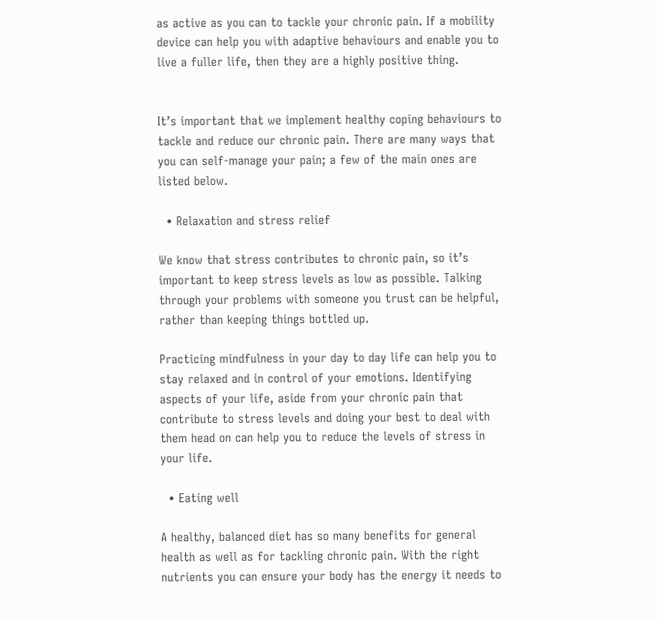as active as you can to tackle your chronic pain. If a mobility device can help you with adaptive behaviours and enable you to live a fuller life, then they are a highly positive thing.


It’s important that we implement healthy coping behaviours to tackle and reduce our chronic pain. There are many ways that you can self-manage your pain; a few of the main ones are listed below.

  • Relaxation and stress relief

We know that stress contributes to chronic pain, so it’s important to keep stress levels as low as possible. Talking through your problems with someone you trust can be helpful, rather than keeping things bottled up.

Practicing mindfulness in your day to day life can help you to stay relaxed and in control of your emotions. Identifying aspects of your life, aside from your chronic pain that contribute to stress levels and doing your best to deal with them head on can help you to reduce the levels of stress in your life.

  • Eating well

A healthy, balanced diet has so many benefits for general health as well as for tackling chronic pain. With the right nutrients you can ensure your body has the energy it needs to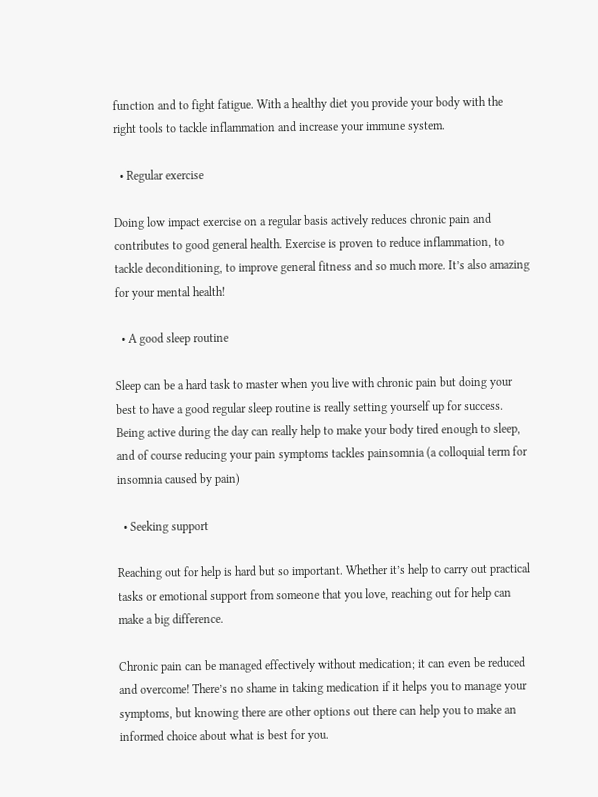function and to fight fatigue. With a healthy diet you provide your body with the right tools to tackle inflammation and increase your immune system.

  • Regular exercise

Doing low impact exercise on a regular basis actively reduces chronic pain and contributes to good general health. Exercise is proven to reduce inflammation, to tackle deconditioning, to improve general fitness and so much more. It’s also amazing for your mental health!

  • A good sleep routine

Sleep can be a hard task to master when you live with chronic pain but doing your best to have a good regular sleep routine is really setting yourself up for success. Being active during the day can really help to make your body tired enough to sleep, and of course reducing your pain symptoms tackles painsomnia (a colloquial term for insomnia caused by pain)

  • Seeking support

Reaching out for help is hard but so important. Whether it’s help to carry out practical tasks or emotional support from someone that you love, reaching out for help can make a big difference.

Chronic pain can be managed effectively without medication; it can even be reduced and overcome! There’s no shame in taking medication if it helps you to manage your symptoms, but knowing there are other options out there can help you to make an informed choice about what is best for you.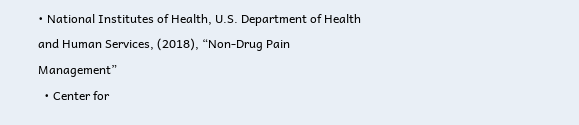• National Institutes of Health, U.S. Department of Health and Human Services, (2018), “Non-Drug Pain Management”
  • Center for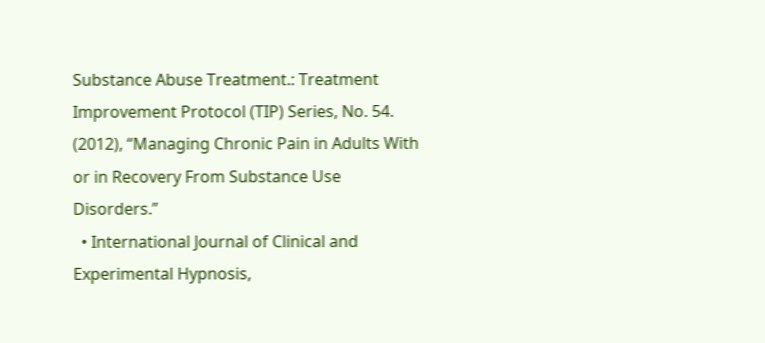Substance Abuse Treatment.: Treatment Improvement Protocol (TIP) Series, No. 54. (2012), “Managing Chronic Pain in Adults With or in Recovery From Substance Use Disorders.”
  • International Journal of Clinical and Experimental Hypnosis,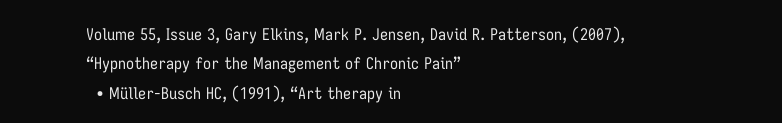Volume 55, Issue 3, Gary Elkins, Mark P. Jensen, David R. Patterson, (2007), “Hypnotherapy for the Management of Chronic Pain”
  • Müller-Busch HC, (1991), “Art therapy in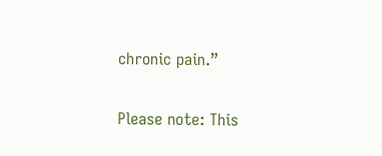chronic pain.”

Please note: This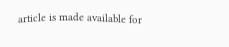article is made available for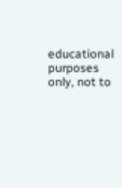educational purposes only, not to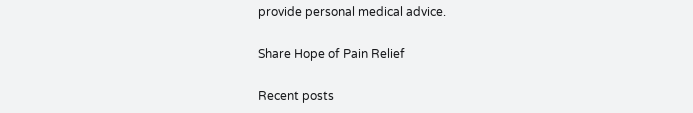provide personal medical advice.

Share Hope of Pain Relief

Recent posts